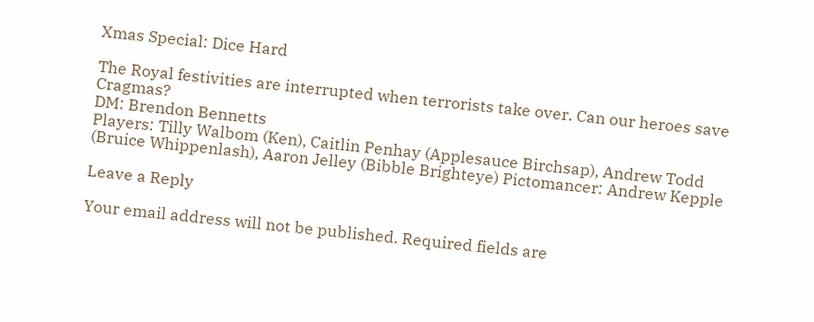Xmas Special: Dice Hard

The Royal festivities are interrupted when terrorists take over. Can our heroes save Cragmas?
DM: Brendon Bennetts
Players: Tilly Walbom (Ken), Caitlin Penhay (Applesauce Birchsap), Andrew Todd (Bruice Whippenlash), Aaron Jelley (Bibble Brighteye) Pictomancer: Andrew Kepple

Leave a Reply

Your email address will not be published. Required fields are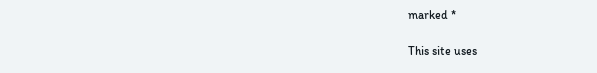marked *

This site uses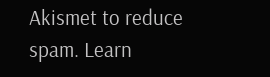Akismet to reduce spam. Learn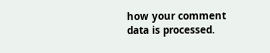how your comment data is processed.